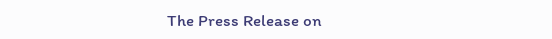The Press Release on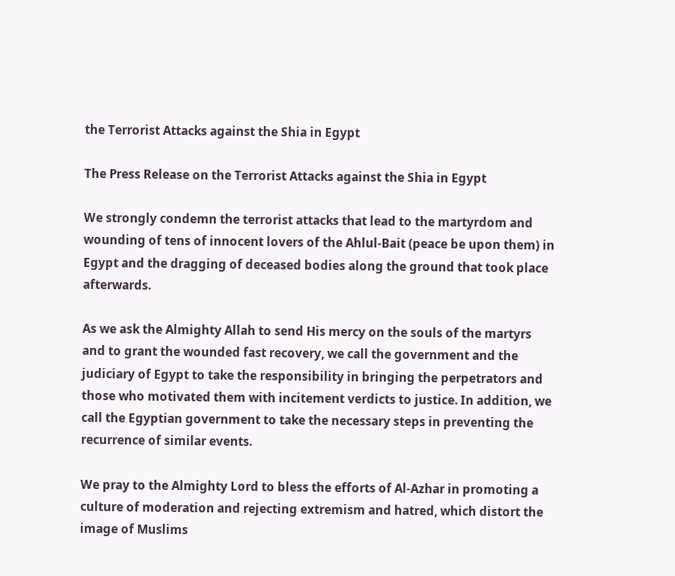the Terrorist Attacks against the Shia in Egypt

The Press Release on the Terrorist Attacks against the Shia in Egypt

We strongly condemn the terrorist attacks that lead to the martyrdom and wounding of tens of innocent lovers of the Ahlul-Bait (peace be upon them) in Egypt and the dragging of deceased bodies along the ground that took place afterwards.

As we ask the Almighty Allah to send His mercy on the souls of the martyrs and to grant the wounded fast recovery, we call the government and the judiciary of Egypt to take the responsibility in bringing the perpetrators and those who motivated them with incitement verdicts to justice. In addition, we call the Egyptian government to take the necessary steps in preventing the recurrence of similar events.

We pray to the Almighty Lord to bless the efforts of Al-Azhar in promoting a culture of moderation and rejecting extremism and hatred, which distort the image of Muslims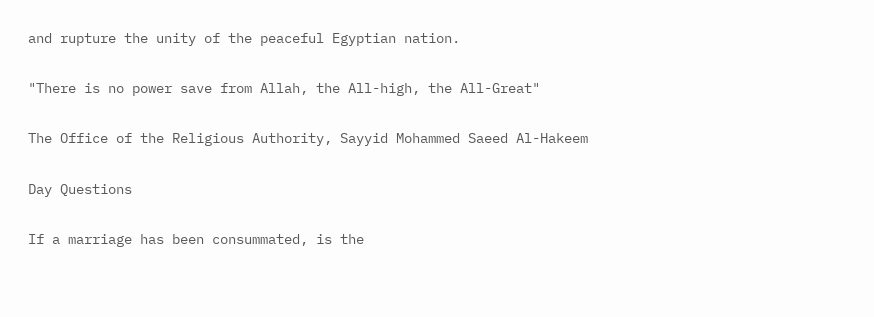and rupture the unity of the peaceful Egyptian nation.

"There is no power save from Allah, the All-high, the All-Great"

The Office of the Religious Authority, Sayyid Mohammed Saeed Al-Hakeem

Day Questions

If a marriage has been consummated, is the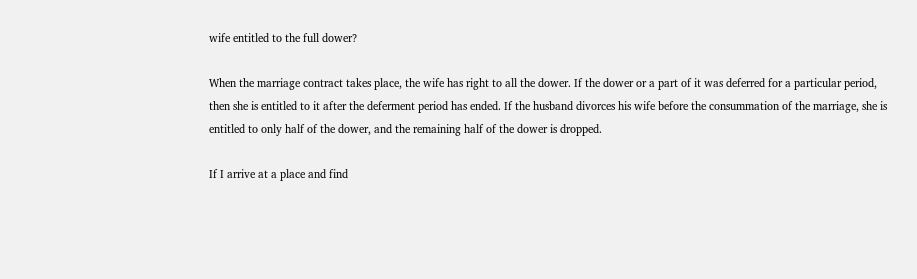wife entitled to the full dower?

When the marriage contract takes place, the wife has right to all the dower. If the dower or a part of it was deferred for a particular period, then she is entitled to it after the deferment period has ended. If the husband divorces his wife before the consummation of the marriage, she is entitled to only half of the dower, and the remaining half of the dower is dropped.

If I arrive at a place and find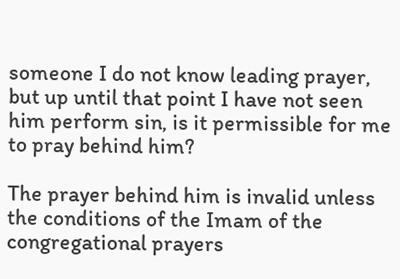someone I do not know leading prayer, but up until that point I have not seen him perform sin, is it permissible for me to pray behind him?

The prayer behind him is invalid unless the conditions of the Imam of the congregational prayers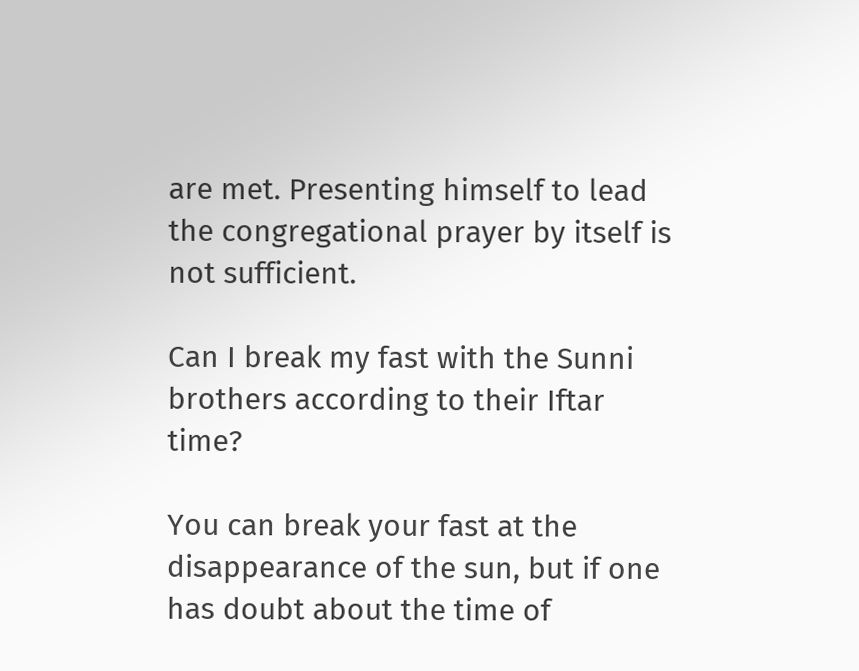are met. Presenting himself to lead the congregational prayer by itself is not sufficient.

Can I break my fast with the Sunni brothers according to their Iftar time?

You can break your fast at the disappearance of the sun, but if one has doubt about the time of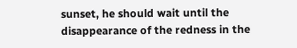sunset, he should wait until the disappearance of the redness in the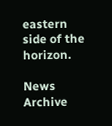eastern side of the horizon.

News Archive